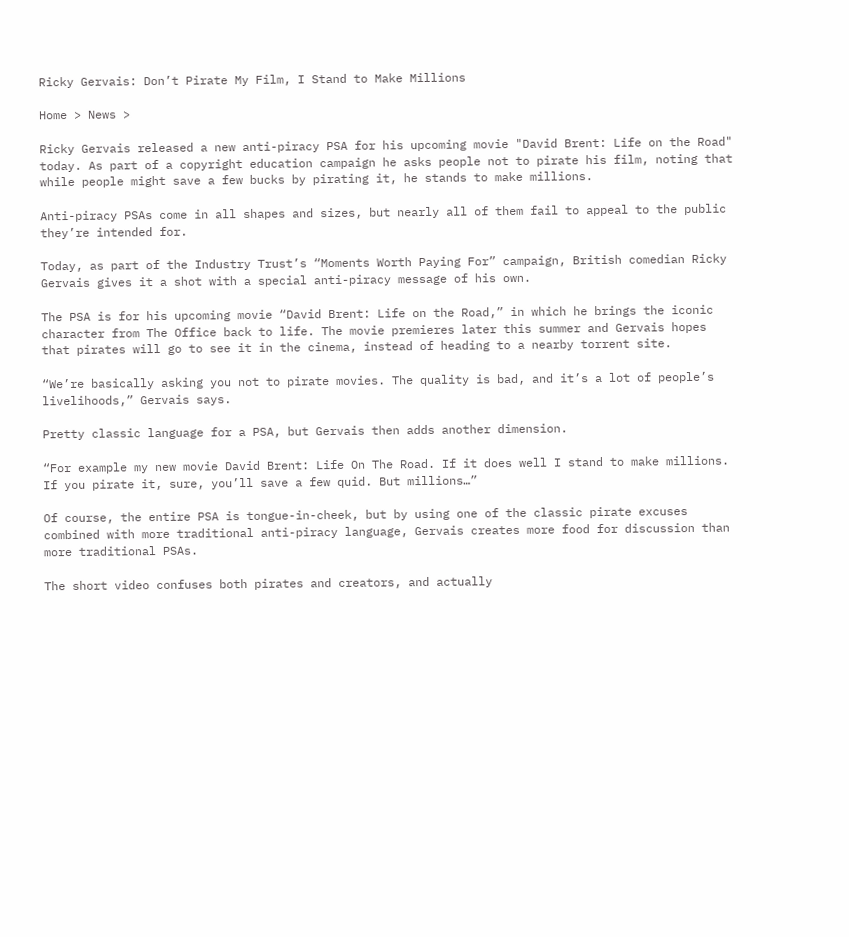Ricky Gervais: Don’t Pirate My Film, I Stand to Make Millions

Home > News >

Ricky Gervais released a new anti-piracy PSA for his upcoming movie "David Brent: Life on the Road" today. As part of a copyright education campaign he asks people not to pirate his film, noting that while people might save a few bucks by pirating it, he stands to make millions.

Anti-piracy PSAs come in all shapes and sizes, but nearly all of them fail to appeal to the public they’re intended for.

Today, as part of the Industry Trust’s “Moments Worth Paying For” campaign, British comedian Ricky Gervais gives it a shot with a special anti-piracy message of his own.

The PSA is for his upcoming movie “David Brent: Life on the Road,” in which he brings the iconic character from The Office back to life. The movie premieres later this summer and Gervais hopes that pirates will go to see it in the cinema, instead of heading to a nearby torrent site.

“We’re basically asking you not to pirate movies. The quality is bad, and it’s a lot of people’s livelihoods,” Gervais says.

Pretty classic language for a PSA, but Gervais then adds another dimension.

“For example my new movie David Brent: Life On The Road. If it does well I stand to make millions. If you pirate it, sure, you’ll save a few quid. But millions…”

Of course, the entire PSA is tongue-in-cheek, but by using one of the classic pirate excuses combined with more traditional anti-piracy language, Gervais creates more food for discussion than more traditional PSAs.

The short video confuses both pirates and creators, and actually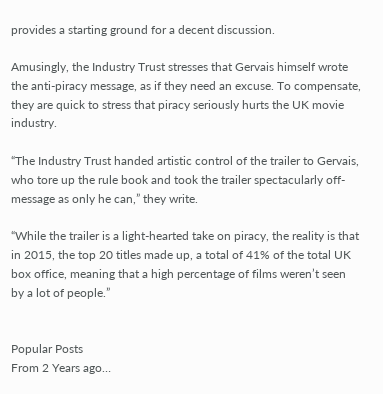provides a starting ground for a decent discussion.

Amusingly, the Industry Trust stresses that Gervais himself wrote the anti-piracy message, as if they need an excuse. To compensate, they are quick to stress that piracy seriously hurts the UK movie industry.

“The Industry Trust handed artistic control of the trailer to Gervais, who tore up the rule book and took the trailer spectacularly off-message as only he can,” they write.

“While the trailer is a light-hearted take on piracy, the reality is that in 2015, the top 20 titles made up, a total of 41% of the total UK box office, meaning that a high percentage of films weren’t seen by a lot of people.”


Popular Posts
From 2 Years ago…